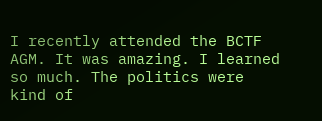I recently attended the BCTF AGM. It was amazing. I learned so much. The politics were kind of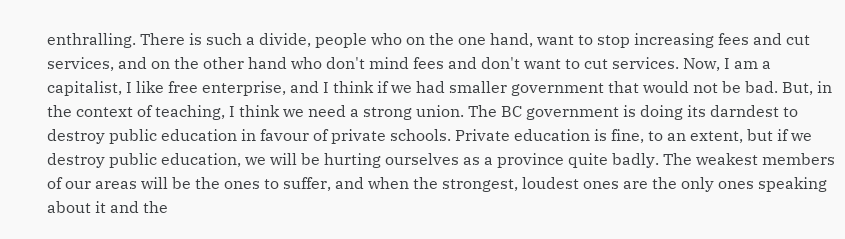enthralling. There is such a divide, people who on the one hand, want to stop increasing fees and cut services, and on the other hand who don't mind fees and don't want to cut services. Now, I am a capitalist, I like free enterprise, and I think if we had smaller government that would not be bad. But, in the context of teaching, I think we need a strong union. The BC government is doing its darndest to destroy public education in favour of private schools. Private education is fine, to an extent, but if we destroy public education, we will be hurting ourselves as a province quite badly. The weakest members of our areas will be the ones to suffer, and when the strongest, loudest ones are the only ones speaking about it and the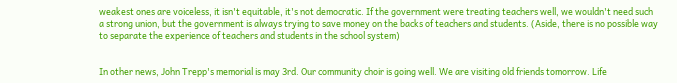weakest ones are voiceless, it isn't equitable, it's not democratic. If the government were treating teachers well, we wouldn't need such a strong union, but the government is always trying to save money on the backs of teachers and students. (Aside, there is no possible way to separate the experience of teachers and students in the school system)


In other news, John Trepp's memorial is may 3rd. Our community choir is going well. We are visiting old friends tomorrow. Life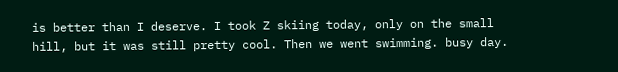is better than I deserve. I took Z skiing today, only on the small hill, but it was still pretty cool. Then we went swimming. busy day.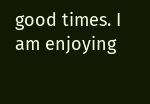good times. I am enjoying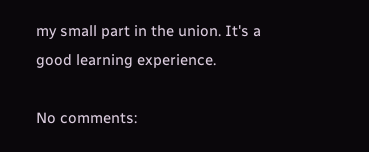my small part in the union. It's a good learning experience.

No comments: